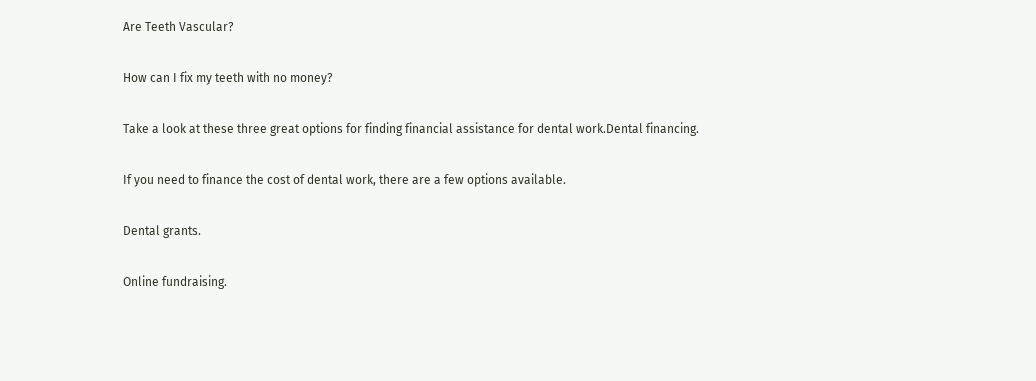Are Teeth Vascular?

How can I fix my teeth with no money?

Take a look at these three great options for finding financial assistance for dental work.Dental financing.

If you need to finance the cost of dental work, there are a few options available.

Dental grants.

Online fundraising.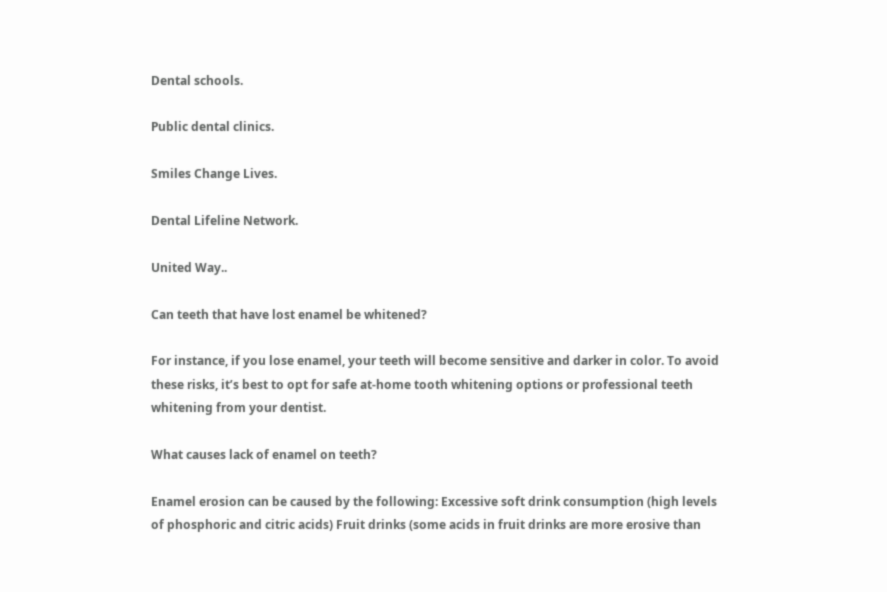Dental schools.

Public dental clinics.

Smiles Change Lives.

Dental Lifeline Network.

United Way..

Can teeth that have lost enamel be whitened?

For instance, if you lose enamel, your teeth will become sensitive and darker in color. To avoid these risks, it’s best to opt for safe at-home tooth whitening options or professional teeth whitening from your dentist.

What causes lack of enamel on teeth?

Enamel erosion can be caused by the following: Excessive soft drink consumption (high levels of phosphoric and citric acids) Fruit drinks (some acids in fruit drinks are more erosive than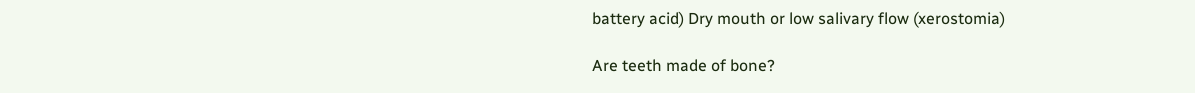battery acid) Dry mouth or low salivary flow (xerostomia)

Are teeth made of bone?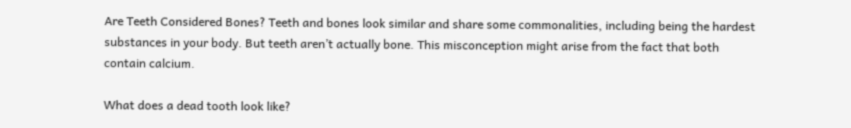Are Teeth Considered Bones? Teeth and bones look similar and share some commonalities, including being the hardest substances in your body. But teeth aren’t actually bone. This misconception might arise from the fact that both contain calcium.

What does a dead tooth look like?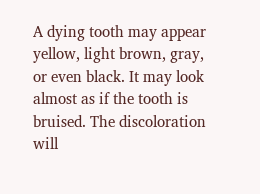A dying tooth may appear yellow, light brown, gray, or even black. It may look almost as if the tooth is bruised. The discoloration will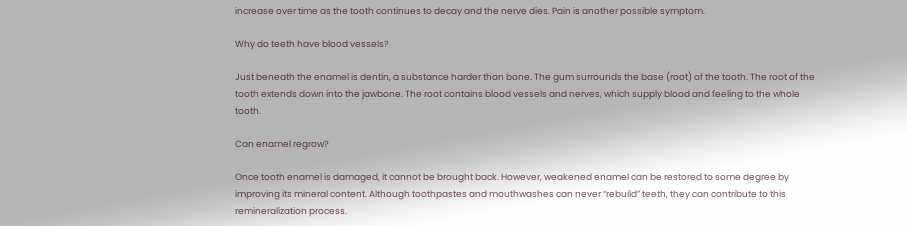increase over time as the tooth continues to decay and the nerve dies. Pain is another possible symptom.

Why do teeth have blood vessels?

Just beneath the enamel is dentin, a substance harder than bone. The gum surrounds the base (root) of the tooth. The root of the tooth extends down into the jawbone. The root contains blood vessels and nerves, which supply blood and feeling to the whole tooth.

Can enamel regrow?

Once tooth enamel is damaged, it cannot be brought back. However, weakened enamel can be restored to some degree by improving its mineral content. Although toothpastes and mouthwashes can never “rebuild” teeth, they can contribute to this remineralization process.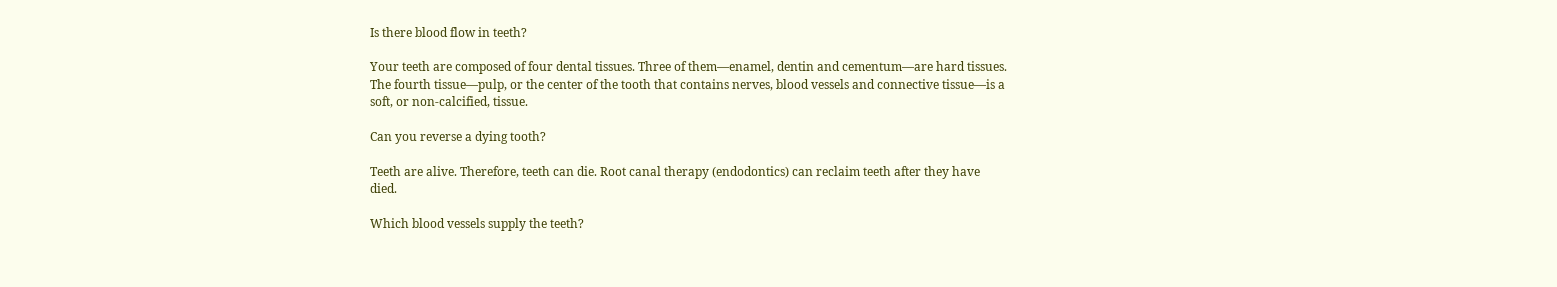Is there blood flow in teeth?

Your teeth are composed of four dental tissues. Three of them—enamel, dentin and cementum—are hard tissues. The fourth tissue—pulp, or the center of the tooth that contains nerves, blood vessels and connective tissue—is a soft, or non-calcified, tissue.

Can you reverse a dying tooth?

Teeth are alive. Therefore, teeth can die. Root canal therapy (endodontics) can reclaim teeth after they have died.

Which blood vessels supply the teeth?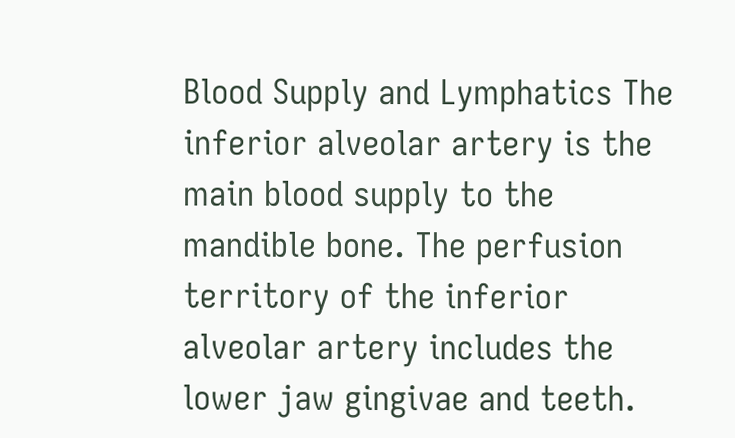Blood Supply and Lymphatics The inferior alveolar artery is the main blood supply to the mandible bone. The perfusion territory of the inferior alveolar artery includes the lower jaw gingivae and teeth.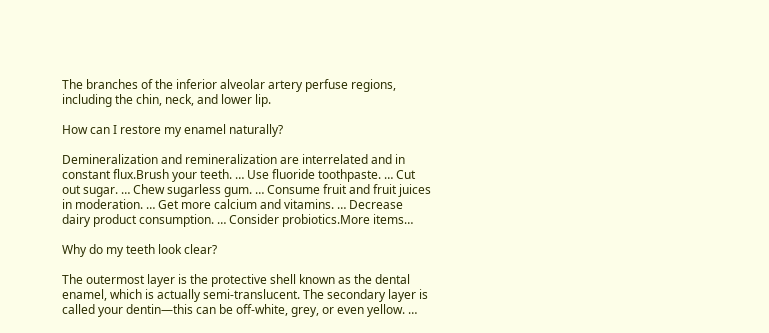The branches of the inferior alveolar artery perfuse regions, including the chin, neck, and lower lip.

How can I restore my enamel naturally?

Demineralization and remineralization are interrelated and in constant flux.Brush your teeth. … Use fluoride toothpaste. … Cut out sugar. … Chew sugarless gum. … Consume fruit and fruit juices in moderation. … Get more calcium and vitamins. … Decrease dairy product consumption. … Consider probiotics.More items…

Why do my teeth look clear?

The outermost layer is the protective shell known as the dental enamel, which is actually semi-translucent. The secondary layer is called your dentin—this can be off-white, grey, or even yellow. …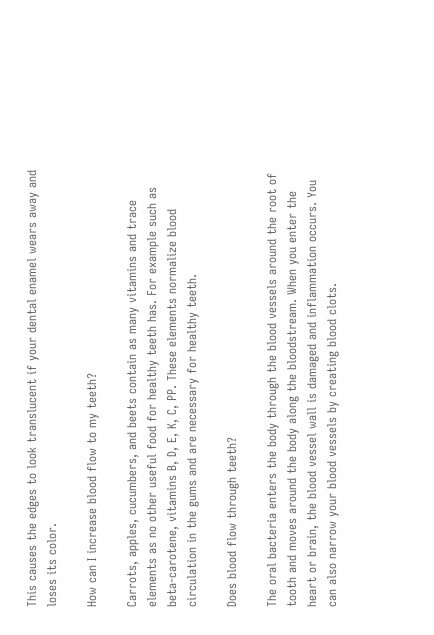This causes the edges to look translucent if your dental enamel wears away and loses its color.

How can I increase blood flow to my teeth?

Carrots, apples, cucumbers, and beets contain as many vitamins and trace elements as no other useful food for healthy teeth has. For example such as beta-carotene, vitamins B, D, E, K, C, PP. These elements normalize blood circulation in the gums and are necessary for healthy teeth.

Does blood flow through teeth?

The oral bacteria enters the body through the blood vessels around the root of tooth and moves around the body along the bloodstream. When you enter the heart or brain, the blood vessel wall is damaged and inflammation occurs. You can also narrow your blood vessels by creating blood clots.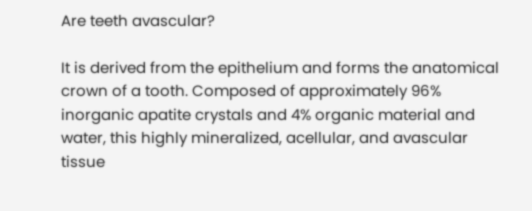Are teeth avascular?

It is derived from the epithelium and forms the anatomical crown of a tooth. Composed of approximately 96% inorganic apatite crystals and 4% organic material and water, this highly mineralized, acellular, and avascular tissue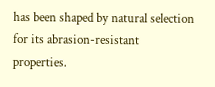has been shaped by natural selection for its abrasion-resistant properties.